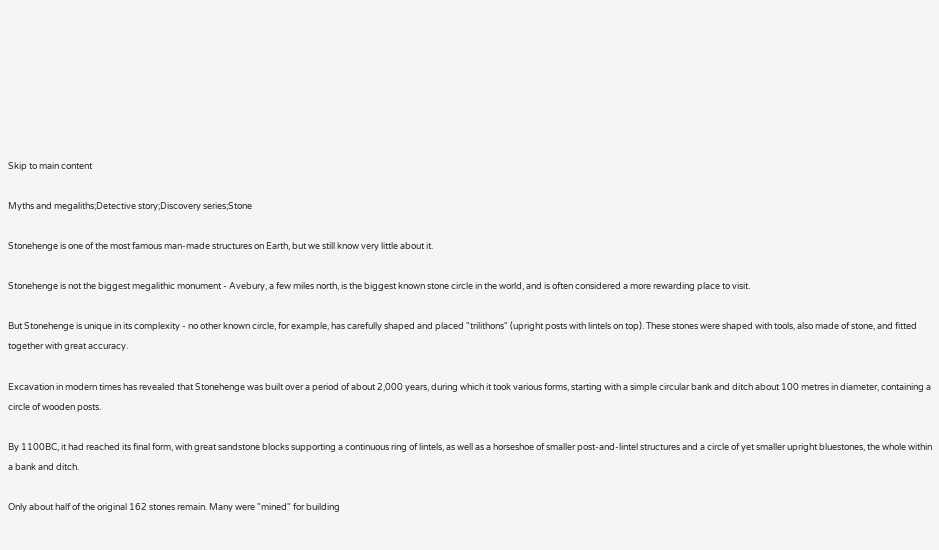Skip to main content

Myths and megaliths;Detective story;Discovery series;Stone

Stonehenge is one of the most famous man-made structures on Earth, but we still know very little about it.

Stonehenge is not the biggest megalithic monument - Avebury, a few miles north, is the biggest known stone circle in the world, and is often considered a more rewarding place to visit.

But Stonehenge is unique in its complexity - no other known circle, for example, has carefully shaped and placed "trilithons" (upright posts with lintels on top). These stones were shaped with tools, also made of stone, and fitted together with great accuracy.

Excavation in modern times has revealed that Stonehenge was built over a period of about 2,000 years, during which it took various forms, starting with a simple circular bank and ditch about 100 metres in diameter, containing a circle of wooden posts.

By 1100BC, it had reached its final form, with great sandstone blocks supporting a continuous ring of lintels, as well as a horseshoe of smaller post-and-lintel structures and a circle of yet smaller upright bluestones, the whole within a bank and ditch.

Only about half of the original 162 stones remain. Many were "mined" for building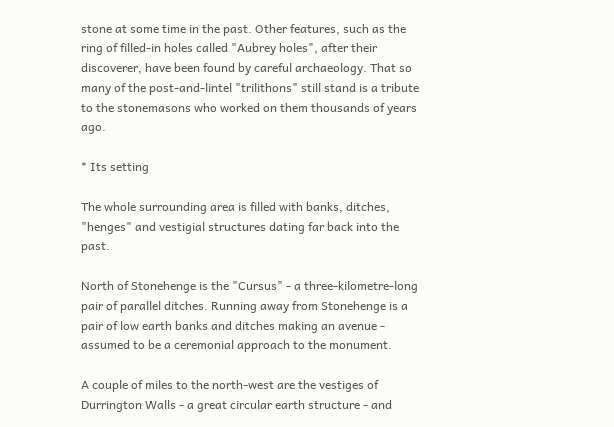stone at some time in the past. Other features, such as the ring of filled-in holes called "Aubrey holes", after their discoverer, have been found by careful archaeology. That so many of the post-and-lintel "trilithons" still stand is a tribute to the stonemasons who worked on them thousands of years ago.

* Its setting

The whole surrounding area is filled with banks, ditches, "henges" and vestigial structures dating far back into the past.

North of Stonehenge is the "Cursus" - a three-kilometre-long pair of parallel ditches. Running away from Stonehenge is a pair of low earth banks and ditches making an avenue - assumed to be a ceremonial approach to the monument.

A couple of miles to the north-west are the vestiges of Durrington Walls - a great circular earth structure - and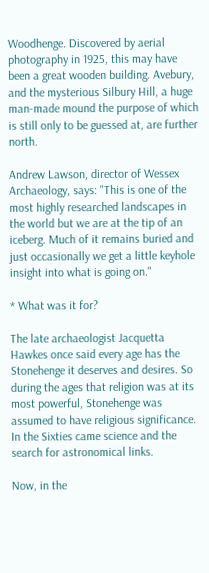Woodhenge. Discovered by aerial photography in 1925, this may have been a great wooden building. Avebury, and the mysterious Silbury Hill, a huge man-made mound the purpose of which is still only to be guessed at, are further north.

Andrew Lawson, director of Wessex Archaeology, says: "This is one of the most highly researched landscapes in the world but we are at the tip of an iceberg. Much of it remains buried and just occasionally we get a little keyhole insight into what is going on."

* What was it for?

The late archaeologist Jacquetta Hawkes once said every age has the Stonehenge it deserves and desires. So during the ages that religion was at its most powerful, Stonehenge was assumed to have religious significance. In the Sixties came science and the search for astronomical links.

Now, in the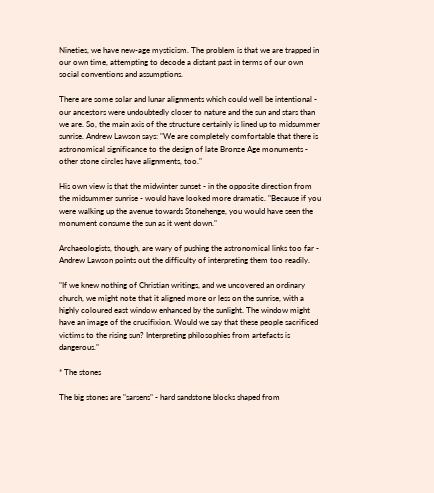Nineties, we have new-age mysticism. The problem is that we are trapped in our own time, attempting to decode a distant past in terms of our own social conventions and assumptions.

There are some solar and lunar alignments which could well be intentional - our ancestors were undoubtedly closer to nature and the sun and stars than we are. So, the main axis of the structure certainly is lined up to midsummer sunrise. Andrew Lawson says: "We are completely comfortable that there is astronomical significance to the design of late Bronze Age monuments - other stone circles have alignments, too."

His own view is that the midwinter sunset - in the opposite direction from the midsummer sunrise - would have looked more dramatic. "Because if you were walking up the avenue towards Stonehenge, you would have seen the monument consume the sun as it went down."

Archaeologists, though, are wary of pushing the astronomical links too far - Andrew Lawson points out the difficulty of interpreting them too readily.

"If we knew nothing of Christian writings, and we uncovered an ordinary church, we might note that it aligned more or less on the sunrise, with a highly coloured east window enhanced by the sunlight. The window might have an image of the crucifixion. Would we say that these people sacrificed victims to the rising sun? Interpreting philosophies from artefacts is dangerous."

* The stones

The big stones are "sarsens" - hard sandstone blocks shaped from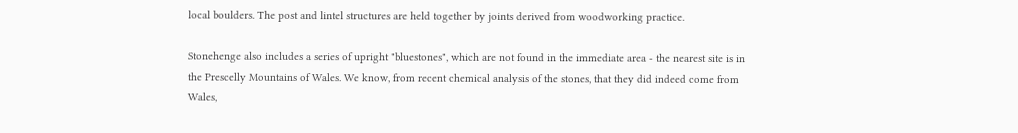local boulders. The post and lintel structures are held together by joints derived from woodworking practice.

Stonehenge also includes a series of upright "bluestones", which are not found in the immediate area - the nearest site is in the Prescelly Mountains of Wales. We know, from recent chemical analysis of the stones, that they did indeed come from Wales,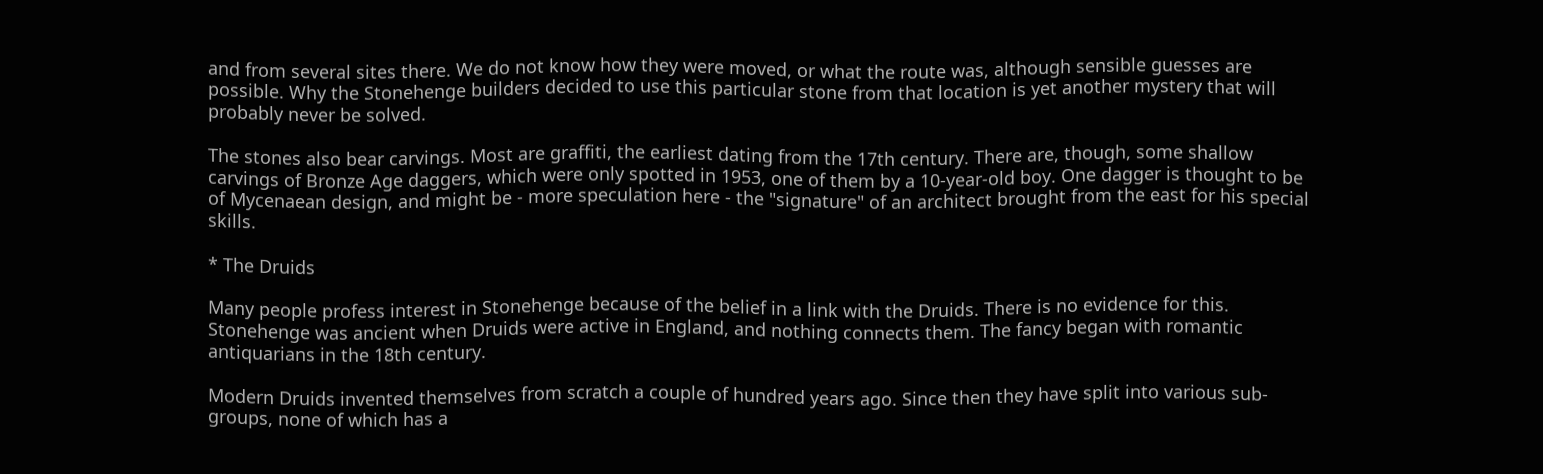and from several sites there. We do not know how they were moved, or what the route was, although sensible guesses are possible. Why the Stonehenge builders decided to use this particular stone from that location is yet another mystery that will probably never be solved.

The stones also bear carvings. Most are graffiti, the earliest dating from the 17th century. There are, though, some shallow carvings of Bronze Age daggers, which were only spotted in 1953, one of them by a 10-year-old boy. One dagger is thought to be of Mycenaean design, and might be - more speculation here - the "signature" of an architect brought from the east for his special skills.

* The Druids

Many people profess interest in Stonehenge because of the belief in a link with the Druids. There is no evidence for this. Stonehenge was ancient when Druids were active in England, and nothing connects them. The fancy began with romantic antiquarians in the 18th century.

Modern Druids invented themselves from scratch a couple of hundred years ago. Since then they have split into various sub-groups, none of which has a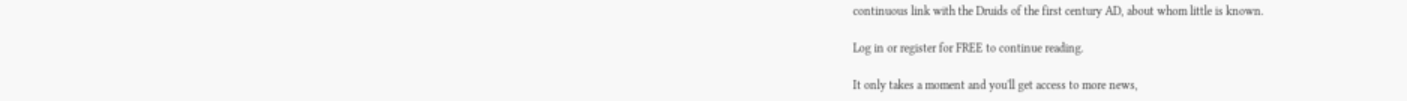continuous link with the Druids of the first century AD, about whom little is known.

Log in or register for FREE to continue reading.

It only takes a moment and you'll get access to more news,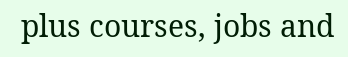plus courses, jobs and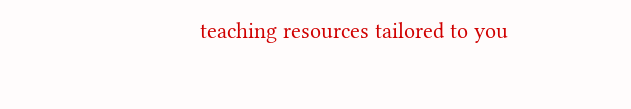teaching resources tailored to you